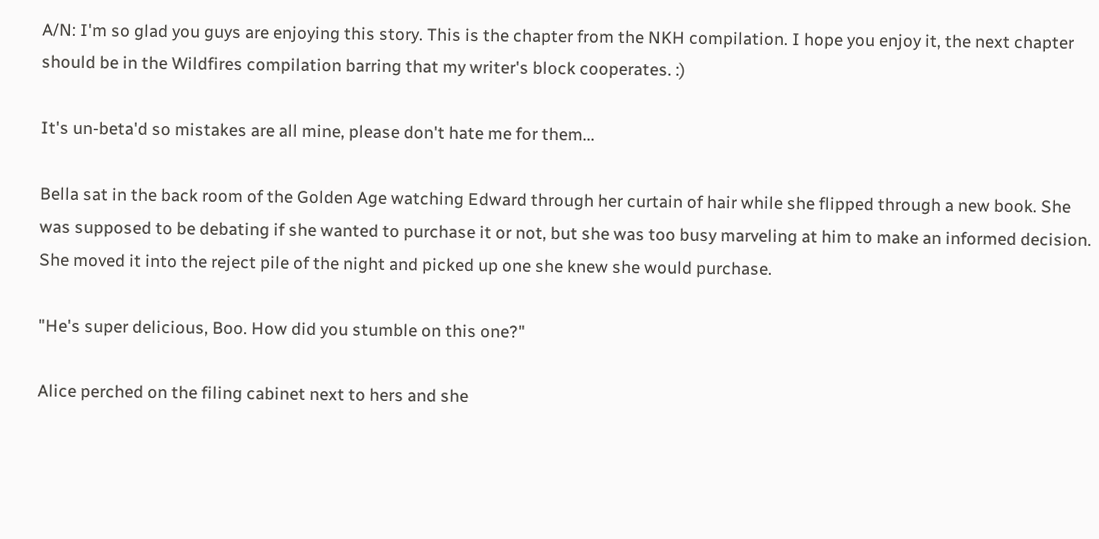A/N: I'm so glad you guys are enjoying this story. This is the chapter from the NKH compilation. I hope you enjoy it, the next chapter should be in the Wildfires compilation barring that my writer's block cooperates. :)

It's un-beta'd so mistakes are all mine, please don't hate me for them...

Bella sat in the back room of the Golden Age watching Edward through her curtain of hair while she flipped through a new book. She was supposed to be debating if she wanted to purchase it or not, but she was too busy marveling at him to make an informed decision. She moved it into the reject pile of the night and picked up one she knew she would purchase.

"He's super delicious, Boo. How did you stumble on this one?"

Alice perched on the filing cabinet next to hers and she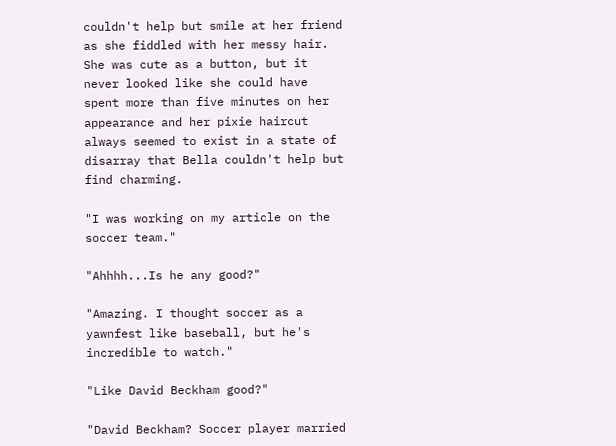couldn't help but smile at her friend as she fiddled with her messy hair. She was cute as a button, but it never looked like she could have spent more than five minutes on her appearance and her pixie haircut always seemed to exist in a state of disarray that Bella couldn't help but find charming.

"I was working on my article on the soccer team."

"Ahhhh...Is he any good?"

"Amazing. I thought soccer as a yawnfest like baseball, but he's incredible to watch."

"Like David Beckham good?"

"David Beckham? Soccer player married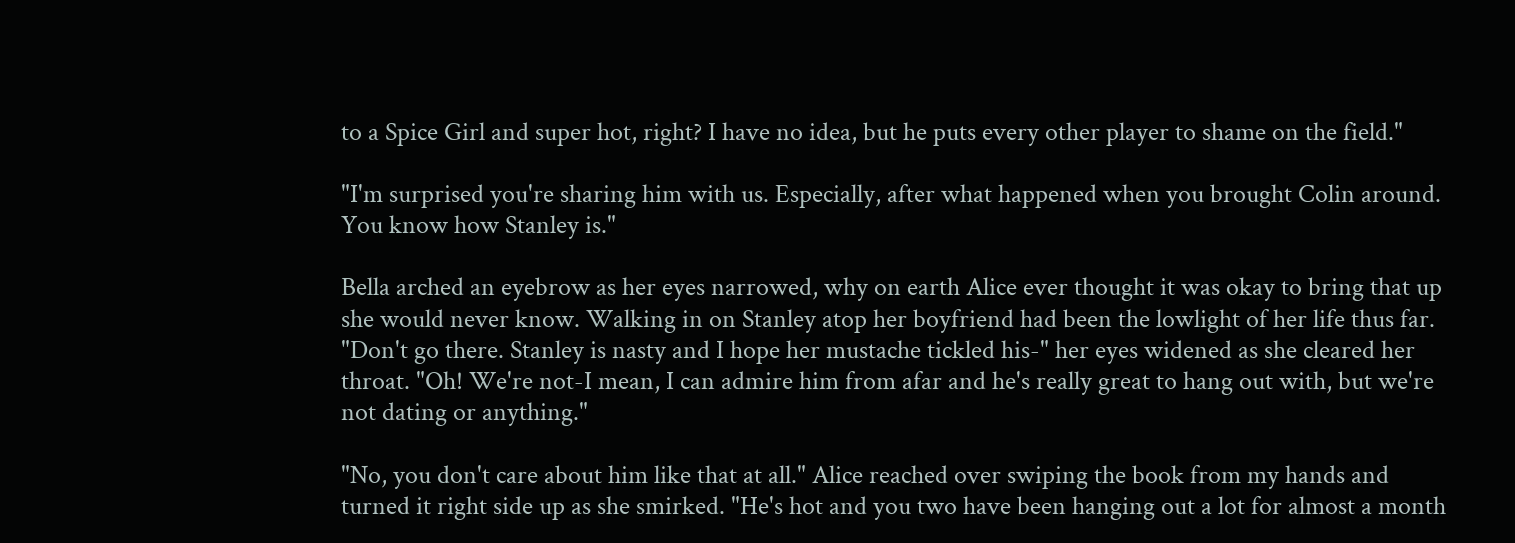to a Spice Girl and super hot, right? I have no idea, but he puts every other player to shame on the field."

"I'm surprised you're sharing him with us. Especially, after what happened when you brought Colin around. You know how Stanley is."

Bella arched an eyebrow as her eyes narrowed, why on earth Alice ever thought it was okay to bring that up she would never know. Walking in on Stanley atop her boyfriend had been the lowlight of her life thus far. "Don't go there. Stanley is nasty and I hope her mustache tickled his-" her eyes widened as she cleared her throat. "Oh! We're not-I mean, I can admire him from afar and he's really great to hang out with, but we're not dating or anything."

"No, you don't care about him like that at all." Alice reached over swiping the book from my hands and turned it right side up as she smirked. "He's hot and you two have been hanging out a lot for almost a month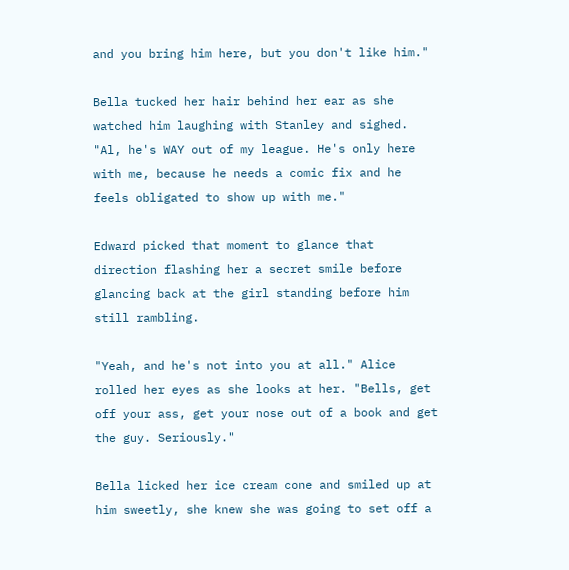and you bring him here, but you don't like him."

Bella tucked her hair behind her ear as she watched him laughing with Stanley and sighed. "Al, he's WAY out of my league. He's only here with me, because he needs a comic fix and he feels obligated to show up with me."

Edward picked that moment to glance that direction flashing her a secret smile before glancing back at the girl standing before him still rambling.

"Yeah, and he's not into you at all." Alice rolled her eyes as she looks at her. "Bells, get off your ass, get your nose out of a book and get the guy. Seriously."

Bella licked her ice cream cone and smiled up at him sweetly, she knew she was going to set off a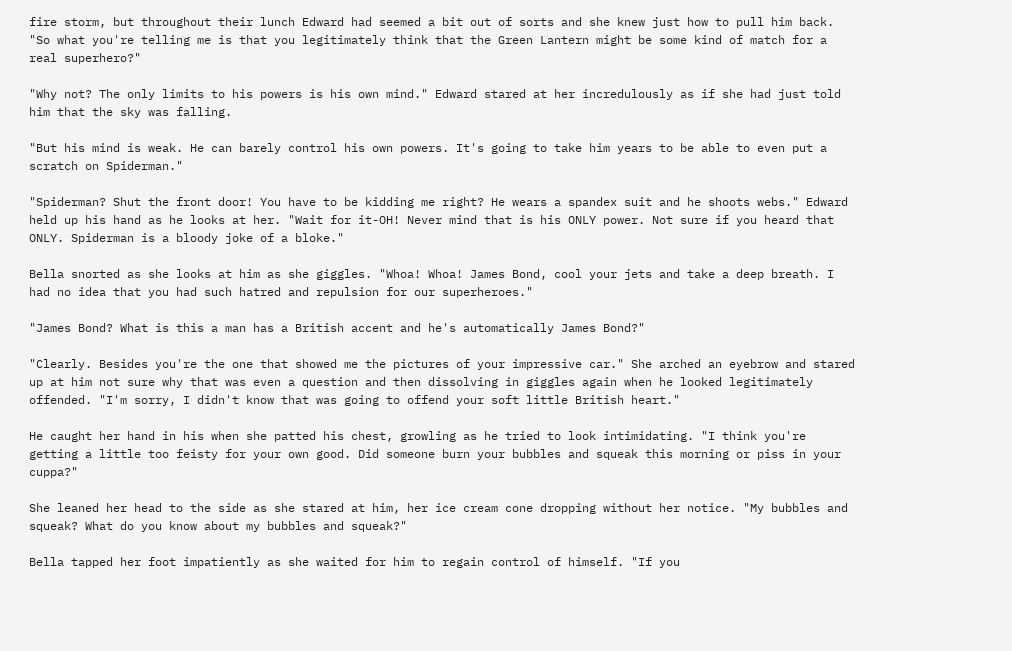fire storm, but throughout their lunch Edward had seemed a bit out of sorts and she knew just how to pull him back. "So what you're telling me is that you legitimately think that the Green Lantern might be some kind of match for a real superhero?"

"Why not? The only limits to his powers is his own mind." Edward stared at her incredulously as if she had just told him that the sky was falling.

"But his mind is weak. He can barely control his own powers. It's going to take him years to be able to even put a scratch on Spiderman."

"Spiderman? Shut the front door! You have to be kidding me right? He wears a spandex suit and he shoots webs." Edward held up his hand as he looks at her. "Wait for it-OH! Never mind that is his ONLY power. Not sure if you heard that ONLY. Spiderman is a bloody joke of a bloke."

Bella snorted as she looks at him as she giggles. "Whoa! Whoa! James Bond, cool your jets and take a deep breath. I had no idea that you had such hatred and repulsion for our superheroes."

"James Bond? What is this a man has a British accent and he's automatically James Bond?"

"Clearly. Besides you're the one that showed me the pictures of your impressive car." She arched an eyebrow and stared up at him not sure why that was even a question and then dissolving in giggles again when he looked legitimately offended. "I'm sorry, I didn't know that was going to offend your soft little British heart."

He caught her hand in his when she patted his chest, growling as he tried to look intimidating. "I think you're getting a little too feisty for your own good. Did someone burn your bubbles and squeak this morning or piss in your cuppa?"

She leaned her head to the side as she stared at him, her ice cream cone dropping without her notice. "My bubbles and squeak? What do you know about my bubbles and squeak?"

Bella tapped her foot impatiently as she waited for him to regain control of himself. "If you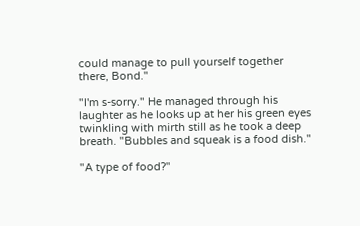could manage to pull yourself together there, Bond."

"I'm s-sorry." He managed through his laughter as he looks up at her his green eyes twinkling with mirth still as he took a deep breath. "Bubbles and squeak is a food dish."

"A type of food?"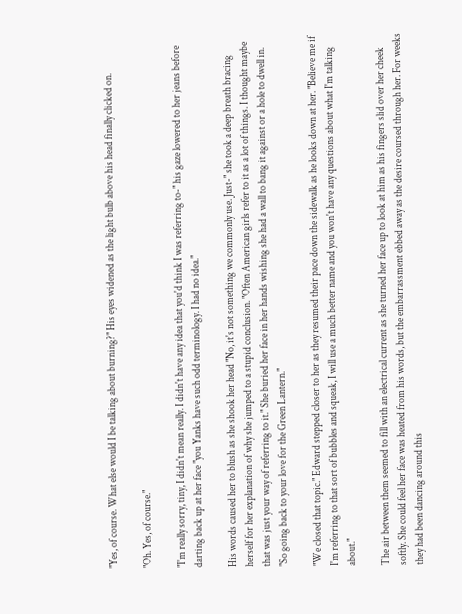"Yes, of course. What else would I be talking about burning?" His eyes widened as the light bulb above his head finally clicked on.

"Oh. Yes, of course."

"I'm really sorry, tiny, I didn't mean really. I didn't have any idea that you'd think I was referring to-" his gaze lowered to her jeans before darting back up at her face "you Yanks have such odd terminology. I had no idea."

His words caused her to blush as she shook her head "No, it's not something we commonly use. Just-" she took a deep breath bracing herself for her explanation of why she jumped to a stupid conclusion. "Often American girls refer to it as a lot of things. I thought maybe that was just your way of referring to it." She buried her face in her hands wishing she had a wall to bang it against or a hole to dwell in. "So going back to your love for the Green Lantern."

"We closed that topic." Edward stepped closer to her as they resumed their pace down the sidewalk as he looks down at her. "Believe me if I'm referring to that sort of bubbles and squeak, I will use a much better name and you won't have any questions about what I'm talking about."

The air between them seemed to fill with an electrical current as she turned her face up to look at him as his fingers slid over her cheek softly. She could feel her face was heated from his words, but the embarrassment ebbed away as the desire coursed through her. For weeks they had been dancing around this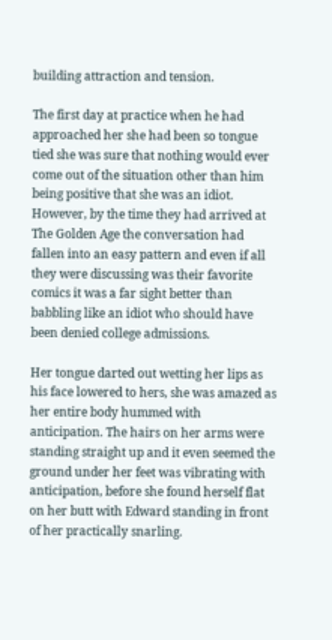building attraction and tension.

The first day at practice when he had approached her she had been so tongue tied she was sure that nothing would ever come out of the situation other than him being positive that she was an idiot. However, by the time they had arrived at The Golden Age the conversation had fallen into an easy pattern and even if all they were discussing was their favorite comics it was a far sight better than babbling like an idiot who should have been denied college admissions.

Her tongue darted out wetting her lips as his face lowered to hers, she was amazed as her entire body hummed with anticipation. The hairs on her arms were standing straight up and it even seemed the ground under her feet was vibrating with anticipation, before she found herself flat on her butt with Edward standing in front of her practically snarling.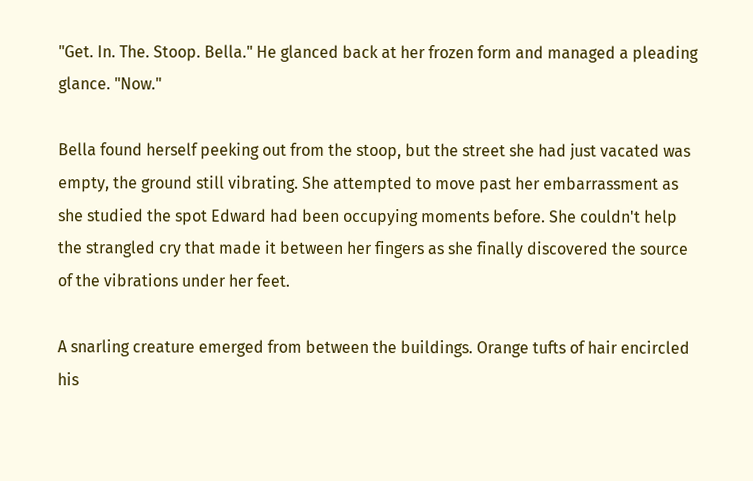"Get. In. The. Stoop. Bella." He glanced back at her frozen form and managed a pleading glance. "Now."

Bella found herself peeking out from the stoop, but the street she had just vacated was empty, the ground still vibrating. She attempted to move past her embarrassment as she studied the spot Edward had been occupying moments before. She couldn't help the strangled cry that made it between her fingers as she finally discovered the source of the vibrations under her feet.

A snarling creature emerged from between the buildings. Orange tufts of hair encircled his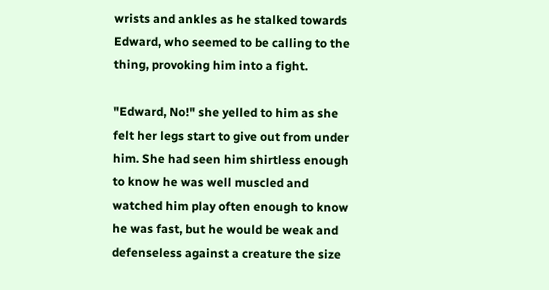wrists and ankles as he stalked towards Edward, who seemed to be calling to the thing, provoking him into a fight.

"Edward, No!" she yelled to him as she felt her legs start to give out from under him. She had seen him shirtless enough to know he was well muscled and watched him play often enough to know he was fast, but he would be weak and defenseless against a creature the size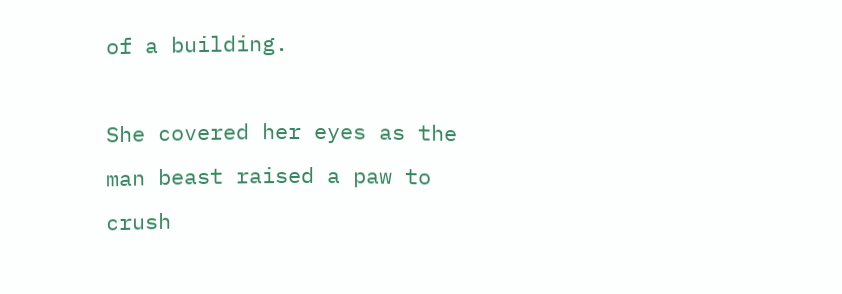of a building.

She covered her eyes as the man beast raised a paw to crush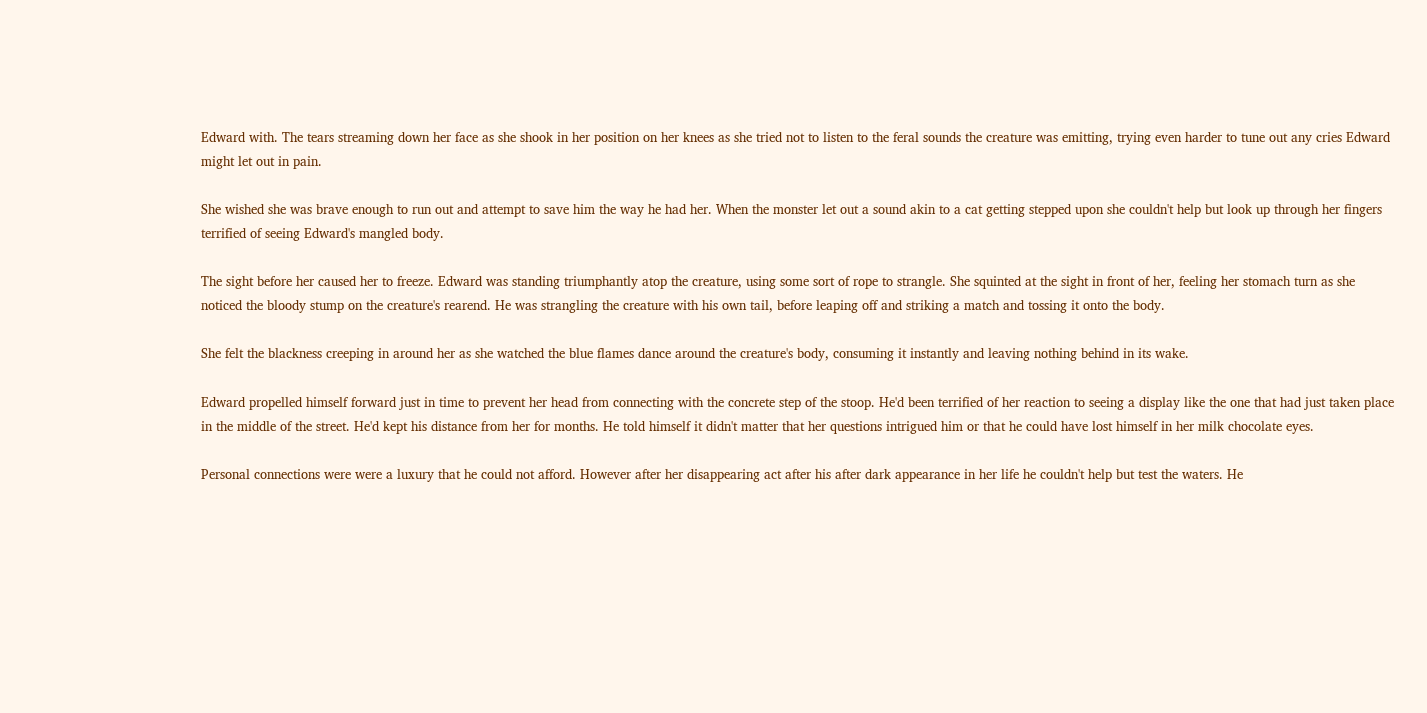Edward with. The tears streaming down her face as she shook in her position on her knees as she tried not to listen to the feral sounds the creature was emitting, trying even harder to tune out any cries Edward might let out in pain.

She wished she was brave enough to run out and attempt to save him the way he had her. When the monster let out a sound akin to a cat getting stepped upon she couldn't help but look up through her fingers terrified of seeing Edward's mangled body.

The sight before her caused her to freeze. Edward was standing triumphantly atop the creature, using some sort of rope to strangle. She squinted at the sight in front of her, feeling her stomach turn as she noticed the bloody stump on the creature's rearend. He was strangling the creature with his own tail, before leaping off and striking a match and tossing it onto the body.

She felt the blackness creeping in around her as she watched the blue flames dance around the creature's body, consuming it instantly and leaving nothing behind in its wake.

Edward propelled himself forward just in time to prevent her head from connecting with the concrete step of the stoop. He'd been terrified of her reaction to seeing a display like the one that had just taken place in the middle of the street. He'd kept his distance from her for months. He told himself it didn't matter that her questions intrigued him or that he could have lost himself in her milk chocolate eyes.

Personal connections were were a luxury that he could not afford. However after her disappearing act after his after dark appearance in her life he couldn't help but test the waters. He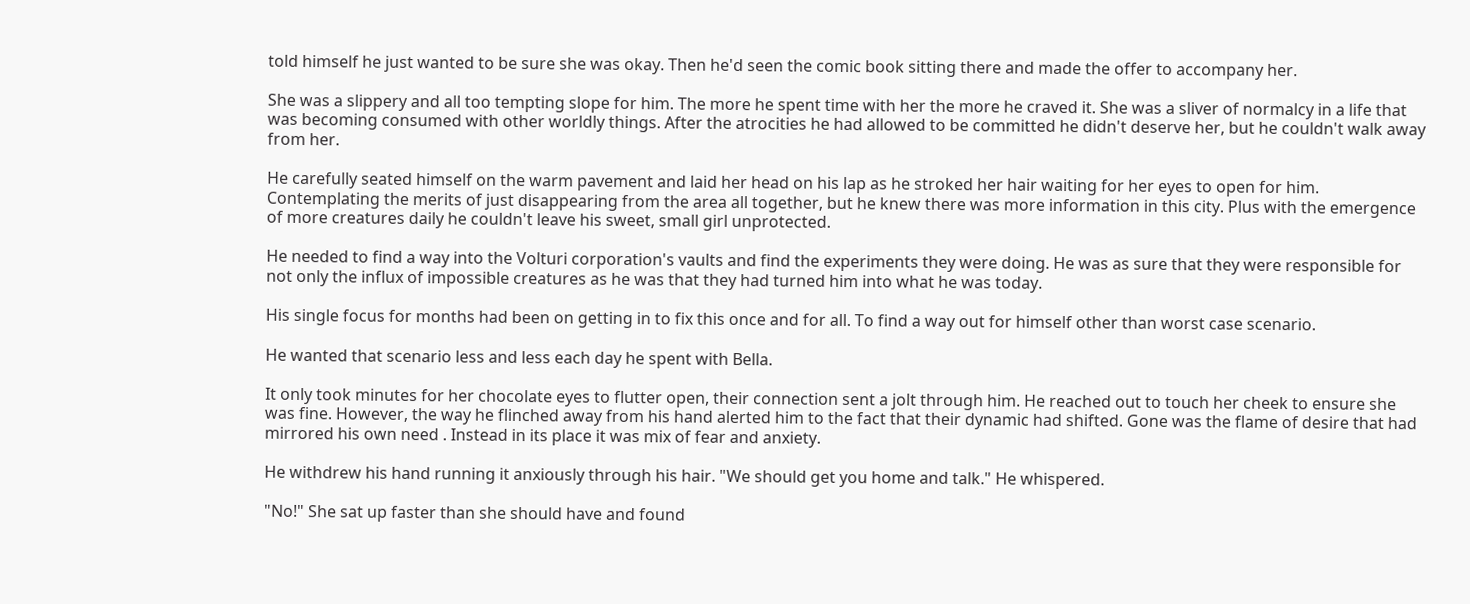told himself he just wanted to be sure she was okay. Then he'd seen the comic book sitting there and made the offer to accompany her.

She was a slippery and all too tempting slope for him. The more he spent time with her the more he craved it. She was a sliver of normalcy in a life that was becoming consumed with other worldly things. After the atrocities he had allowed to be committed he didn't deserve her, but he couldn't walk away from her.

He carefully seated himself on the warm pavement and laid her head on his lap as he stroked her hair waiting for her eyes to open for him. Contemplating the merits of just disappearing from the area all together, but he knew there was more information in this city. Plus with the emergence of more creatures daily he couldn't leave his sweet, small girl unprotected.

He needed to find a way into the Volturi corporation's vaults and find the experiments they were doing. He was as sure that they were responsible for not only the influx of impossible creatures as he was that they had turned him into what he was today.

His single focus for months had been on getting in to fix this once and for all. To find a way out for himself other than worst case scenario.

He wanted that scenario less and less each day he spent with Bella.

It only took minutes for her chocolate eyes to flutter open, their connection sent a jolt through him. He reached out to touch her cheek to ensure she was fine. However, the way he flinched away from his hand alerted him to the fact that their dynamic had shifted. Gone was the flame of desire that had mirrored his own need . Instead in its place it was mix of fear and anxiety.

He withdrew his hand running it anxiously through his hair. "We should get you home and talk." He whispered.

"No!" She sat up faster than she should have and found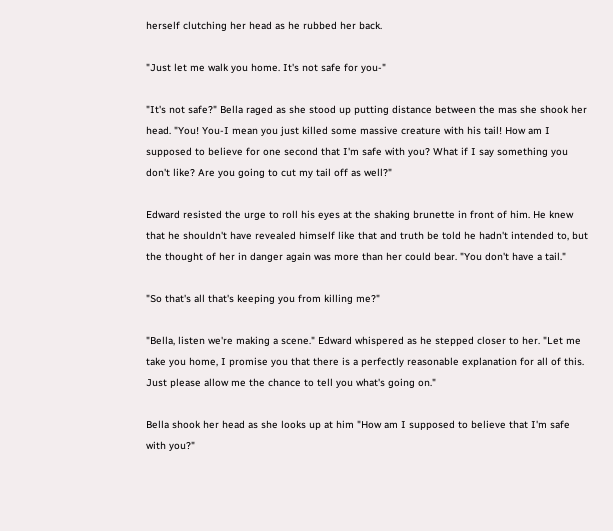herself clutching her head as he rubbed her back.

"Just let me walk you home. It's not safe for you-"

"It's not safe?" Bella raged as she stood up putting distance between the mas she shook her head. "You! You-I mean you just killed some massive creature with his tail! How am I supposed to believe for one second that I'm safe with you? What if I say something you don't like? Are you going to cut my tail off as well?"

Edward resisted the urge to roll his eyes at the shaking brunette in front of him. He knew that he shouldn't have revealed himself like that and truth be told he hadn't intended to, but the thought of her in danger again was more than her could bear. "You don't have a tail."

"So that's all that's keeping you from killing me?"

"Bella, listen we're making a scene." Edward whispered as he stepped closer to her. "Let me take you home, I promise you that there is a perfectly reasonable explanation for all of this. Just please allow me the chance to tell you what's going on."

Bella shook her head as she looks up at him "How am I supposed to believe that I'm safe with you?"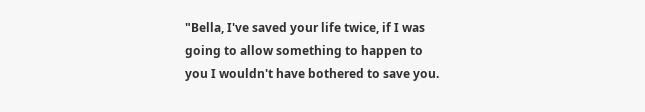"Bella, I've saved your life twice, if I was going to allow something to happen to you I wouldn't have bothered to save you.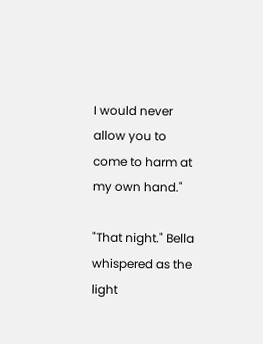I would never allow you to come to harm at my own hand."

"That night." Bella whispered as the light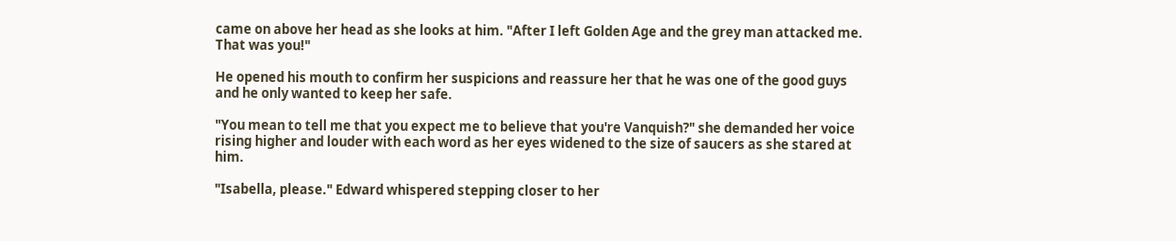came on above her head as she looks at him. "After I left Golden Age and the grey man attacked me. That was you!"

He opened his mouth to confirm her suspicions and reassure her that he was one of the good guys and he only wanted to keep her safe.

"You mean to tell me that you expect me to believe that you're Vanquish?" she demanded her voice rising higher and louder with each word as her eyes widened to the size of saucers as she stared at him.

"Isabella, please." Edward whispered stepping closer to her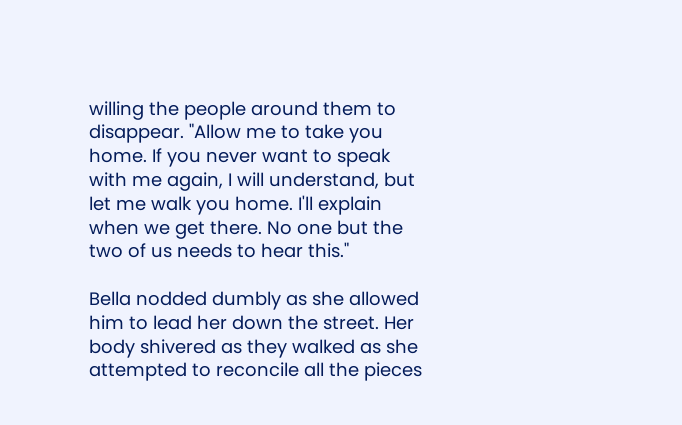willing the people around them to disappear. "Allow me to take you home. If you never want to speak with me again, I will understand, but let me walk you home. I'll explain when we get there. No one but the two of us needs to hear this."

Bella nodded dumbly as she allowed him to lead her down the street. Her body shivered as they walked as she attempted to reconcile all the pieces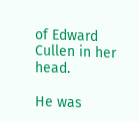of Edward Cullen in her head.

He was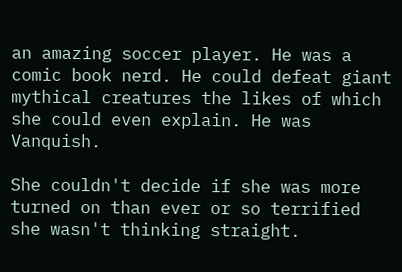an amazing soccer player. He was a comic book nerd. He could defeat giant mythical creatures the likes of which she could even explain. He was Vanquish.

She couldn't decide if she was more turned on than ever or so terrified she wasn't thinking straight.